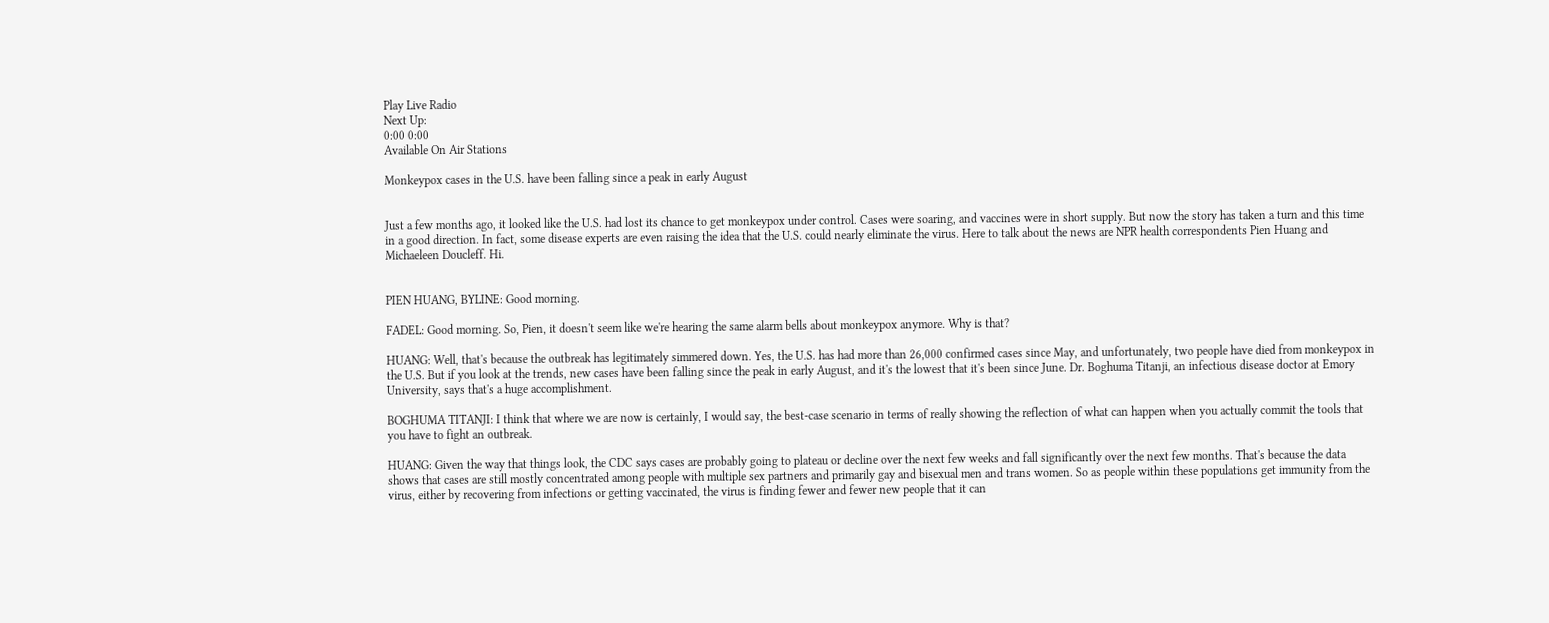Play Live Radio
Next Up:
0:00 0:00
Available On Air Stations

Monkeypox cases in the U.S. have been falling since a peak in early August


Just a few months ago, it looked like the U.S. had lost its chance to get monkeypox under control. Cases were soaring, and vaccines were in short supply. But now the story has taken a turn and this time in a good direction. In fact, some disease experts are even raising the idea that the U.S. could nearly eliminate the virus. Here to talk about the news are NPR health correspondents Pien Huang and Michaeleen Doucleff. Hi.


PIEN HUANG, BYLINE: Good morning.

FADEL: Good morning. So, Pien, it doesn't seem like we're hearing the same alarm bells about monkeypox anymore. Why is that?

HUANG: Well, that's because the outbreak has legitimately simmered down. Yes, the U.S. has had more than 26,000 confirmed cases since May, and unfortunately, two people have died from monkeypox in the U.S. But if you look at the trends, new cases have been falling since the peak in early August, and it's the lowest that it's been since June. Dr. Boghuma Titanji, an infectious disease doctor at Emory University, says that's a huge accomplishment.

BOGHUMA TITANJI: I think that where we are now is certainly, I would say, the best-case scenario in terms of really showing the reflection of what can happen when you actually commit the tools that you have to fight an outbreak.

HUANG: Given the way that things look, the CDC says cases are probably going to plateau or decline over the next few weeks and fall significantly over the next few months. That's because the data shows that cases are still mostly concentrated among people with multiple sex partners and primarily gay and bisexual men and trans women. So as people within these populations get immunity from the virus, either by recovering from infections or getting vaccinated, the virus is finding fewer and fewer new people that it can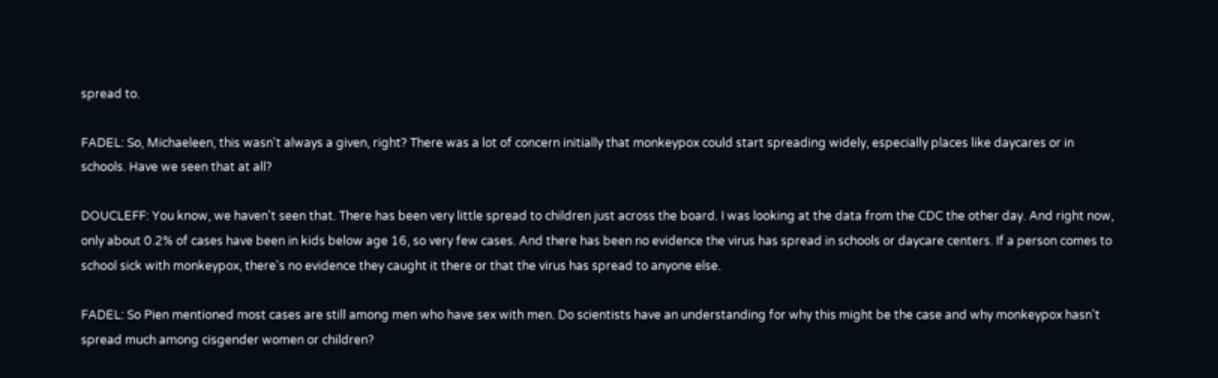spread to.

FADEL: So, Michaeleen, this wasn't always a given, right? There was a lot of concern initially that monkeypox could start spreading widely, especially places like daycares or in schools. Have we seen that at all?

DOUCLEFF: You know, we haven't seen that. There has been very little spread to children just across the board. I was looking at the data from the CDC the other day. And right now, only about 0.2% of cases have been in kids below age 16, so very few cases. And there has been no evidence the virus has spread in schools or daycare centers. If a person comes to school sick with monkeypox, there's no evidence they caught it there or that the virus has spread to anyone else.

FADEL: So Pien mentioned most cases are still among men who have sex with men. Do scientists have an understanding for why this might be the case and why monkeypox hasn't spread much among cisgender women or children?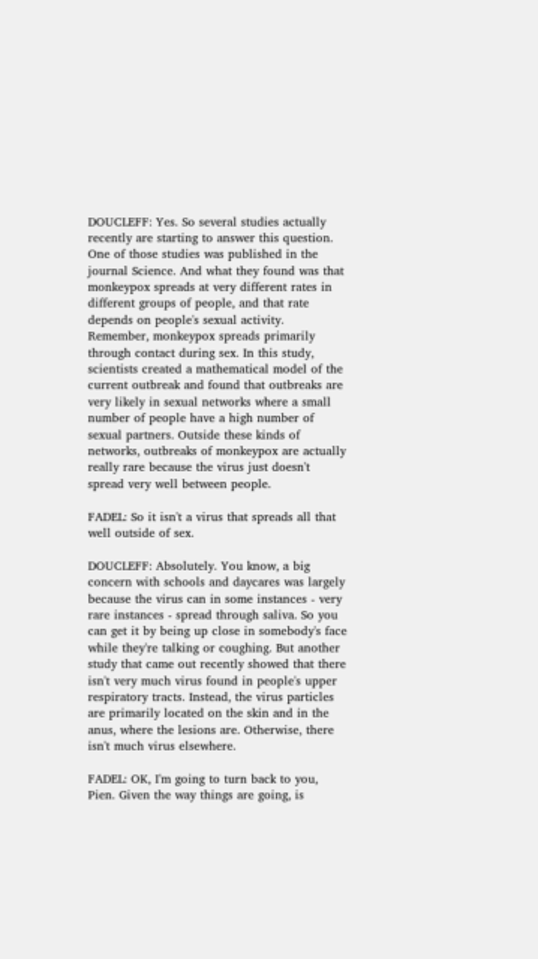DOUCLEFF: Yes. So several studies actually recently are starting to answer this question. One of those studies was published in the journal Science. And what they found was that monkeypox spreads at very different rates in different groups of people, and that rate depends on people's sexual activity. Remember, monkeypox spreads primarily through contact during sex. In this study, scientists created a mathematical model of the current outbreak and found that outbreaks are very likely in sexual networks where a small number of people have a high number of sexual partners. Outside these kinds of networks, outbreaks of monkeypox are actually really rare because the virus just doesn't spread very well between people.

FADEL: So it isn't a virus that spreads all that well outside of sex.

DOUCLEFF: Absolutely. You know, a big concern with schools and daycares was largely because the virus can in some instances - very rare instances - spread through saliva. So you can get it by being up close in somebody's face while they're talking or coughing. But another study that came out recently showed that there isn't very much virus found in people's upper respiratory tracts. Instead, the virus particles are primarily located on the skin and in the anus, where the lesions are. Otherwise, there isn't much virus elsewhere.

FADEL: OK, I'm going to turn back to you, Pien. Given the way things are going, is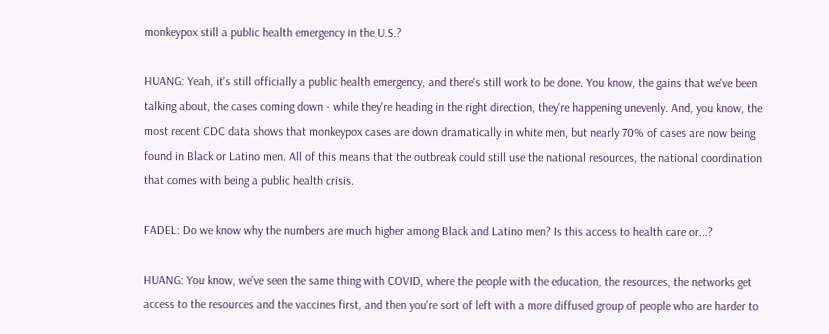monkeypox still a public health emergency in the U.S.?

HUANG: Yeah, it's still officially a public health emergency, and there's still work to be done. You know, the gains that we've been talking about, the cases coming down - while they're heading in the right direction, they're happening unevenly. And, you know, the most recent CDC data shows that monkeypox cases are down dramatically in white men, but nearly 70% of cases are now being found in Black or Latino men. All of this means that the outbreak could still use the national resources, the national coordination that comes with being a public health crisis.

FADEL: Do we know why the numbers are much higher among Black and Latino men? Is this access to health care or...?

HUANG: You know, we've seen the same thing with COVID, where the people with the education, the resources, the networks get access to the resources and the vaccines first, and then you're sort of left with a more diffused group of people who are harder to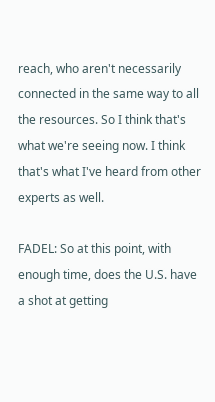reach, who aren't necessarily connected in the same way to all the resources. So I think that's what we're seeing now. I think that's what I've heard from other experts as well.

FADEL: So at this point, with enough time, does the U.S. have a shot at getting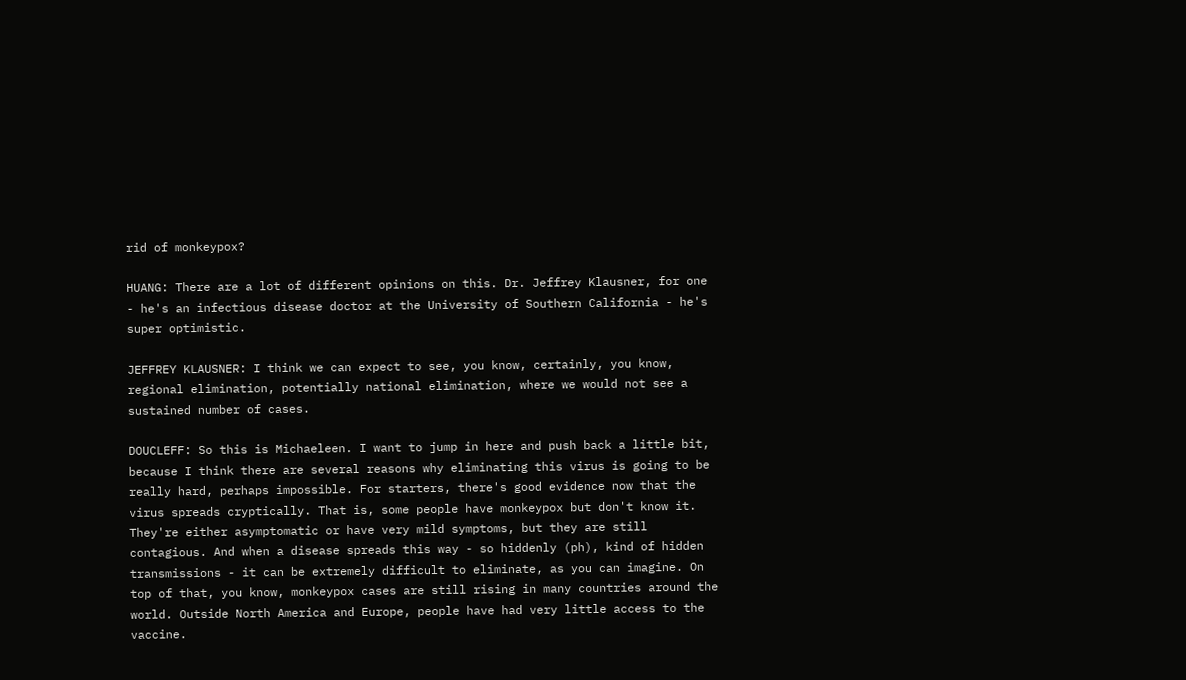rid of monkeypox?

HUANG: There are a lot of different opinions on this. Dr. Jeffrey Klausner, for one - he's an infectious disease doctor at the University of Southern California - he's super optimistic.

JEFFREY KLAUSNER: I think we can expect to see, you know, certainly, you know, regional elimination, potentially national elimination, where we would not see a sustained number of cases.

DOUCLEFF: So this is Michaeleen. I want to jump in here and push back a little bit, because I think there are several reasons why eliminating this virus is going to be really hard, perhaps impossible. For starters, there's good evidence now that the virus spreads cryptically. That is, some people have monkeypox but don't know it. They're either asymptomatic or have very mild symptoms, but they are still contagious. And when a disease spreads this way - so hiddenly (ph), kind of hidden transmissions - it can be extremely difficult to eliminate, as you can imagine. On top of that, you know, monkeypox cases are still rising in many countries around the world. Outside North America and Europe, people have had very little access to the vaccine.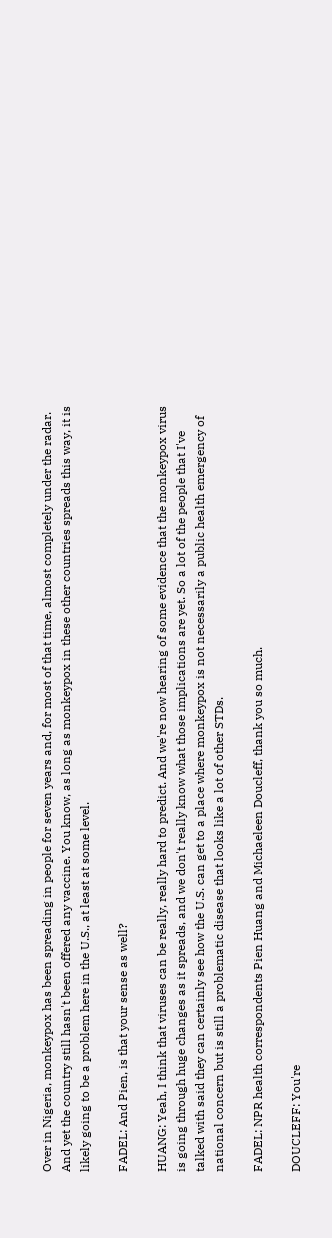Over in Nigeria, monkeypox has been spreading in people for seven years and, for most of that time, almost completely under the radar. And yet the country still hasn't been offered any vaccine. You know, as long as monkeypox in these other countries spreads this way, it is likely going to be a problem here in the U.S., at least at some level.

FADEL: And Pien, is that your sense as well?

HUANG: Yeah, I think that viruses can be really, really hard to predict. And we're now hearing of some evidence that the monkeypox virus is going through huge changes as it spreads, and we don't really know what those implications are yet. So a lot of the people that I've talked with said they can certainly see how the U.S. can get to a place where monkeypox is not necessarily a public health emergency of national concern but is still a problematic disease that looks like a lot of other STDs.

FADEL: NPR health correspondents Pien Huang and Michaeleen Doucleff, thank you so much.

DOUCLEFF: You're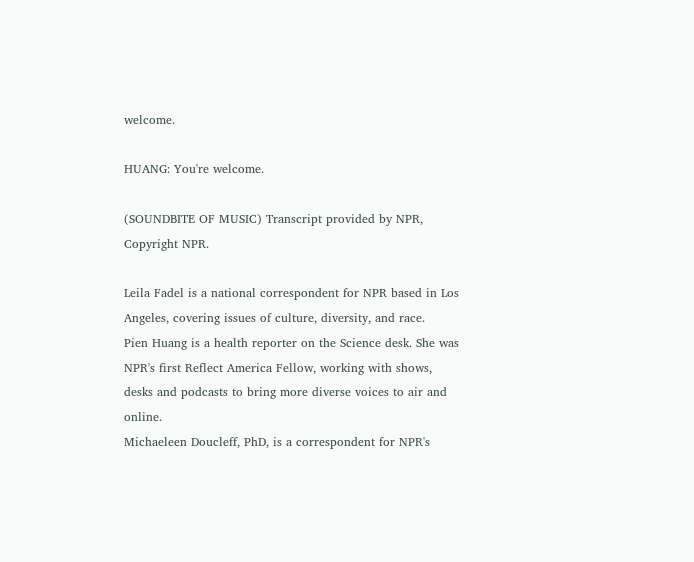welcome.

HUANG: You're welcome.

(SOUNDBITE OF MUSIC) Transcript provided by NPR, Copyright NPR.

Leila Fadel is a national correspondent for NPR based in Los Angeles, covering issues of culture, diversity, and race.
Pien Huang is a health reporter on the Science desk. She was NPR's first Reflect America Fellow, working with shows, desks and podcasts to bring more diverse voices to air and online.
Michaeleen Doucleff, PhD, is a correspondent for NPR's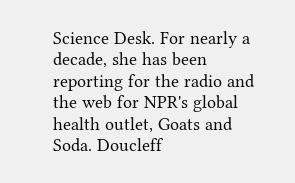Science Desk. For nearly a decade, she has been reporting for the radio and the web for NPR's global health outlet, Goats and Soda. Doucleff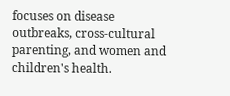focuses on disease outbreaks, cross-cultural parenting, and women and children's health.